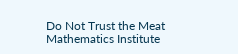Do Not Trust the Meat Mathematics Institute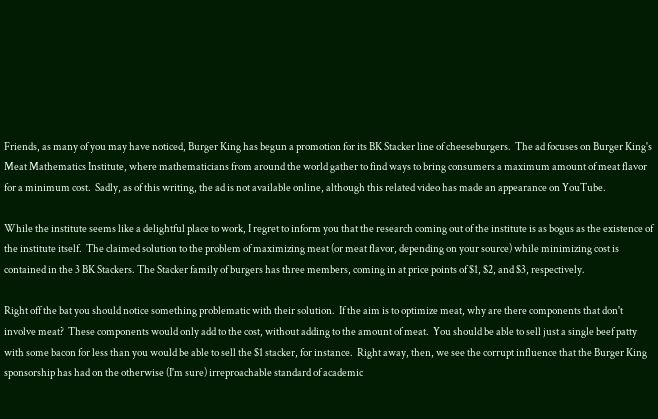Friends, as many of you may have noticed, Burger King has begun a promotion for its BK Stacker line of cheeseburgers.  The ad focuses on Burger King's Meat Mathematics Institute, where mathematicians from around the world gather to find ways to bring consumers a maximum amount of meat flavor for a minimum cost.  Sadly, as of this writing, the ad is not available online, although this related video has made an appearance on YouTube.

While the institute seems like a delightful place to work, I regret to inform you that the research coming out of the institute is as bogus as the existence of the institute itself.  The claimed solution to the problem of maximizing meat (or meat flavor, depending on your source) while minimizing cost is contained in the 3 BK Stackers. The Stacker family of burgers has three members, coming in at price points of $1, $2, and $3, respectively.

Right off the bat you should notice something problematic with their solution.  If the aim is to optimize meat, why are there components that don't involve meat?  These components would only add to the cost, without adding to the amount of meat.  You should be able to sell just a single beef patty with some bacon for less than you would be able to sell the $1 stacker, for instance.  Right away, then, we see the corrupt influence that the Burger King sponsorship has had on the otherwise (I'm sure) irreproachable standard of academic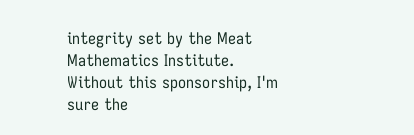integrity set by the Meat Mathematics Institute.  Without this sponsorship, I'm sure the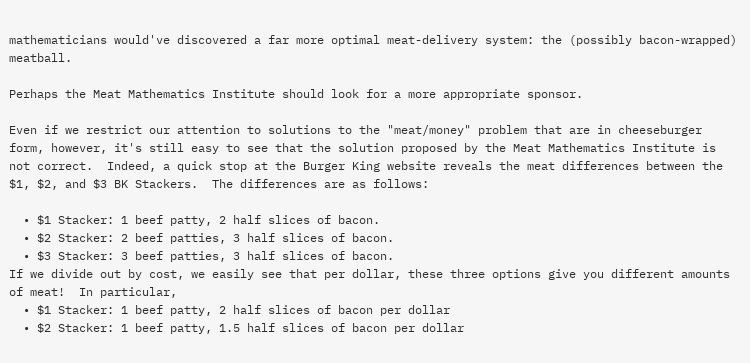mathematicians would've discovered a far more optimal meat-delivery system: the (possibly bacon-wrapped) meatball.

Perhaps the Meat Mathematics Institute should look for a more appropriate sponsor.

Even if we restrict our attention to solutions to the "meat/money" problem that are in cheeseburger form, however, it's still easy to see that the solution proposed by the Meat Mathematics Institute is not correct.  Indeed, a quick stop at the Burger King website reveals the meat differences between the $1, $2, and $3 BK Stackers.  The differences are as follows:

  • $1 Stacker: 1 beef patty, 2 half slices of bacon.
  • $2 Stacker: 2 beef patties, 3 half slices of bacon.
  • $3 Stacker: 3 beef patties, 3 half slices of bacon.
If we divide out by cost, we easily see that per dollar, these three options give you different amounts of meat!  In particular,
  • $1 Stacker: 1 beef patty, 2 half slices of bacon per dollar
  • $2 Stacker: 1 beef patty, 1.5 half slices of bacon per dollar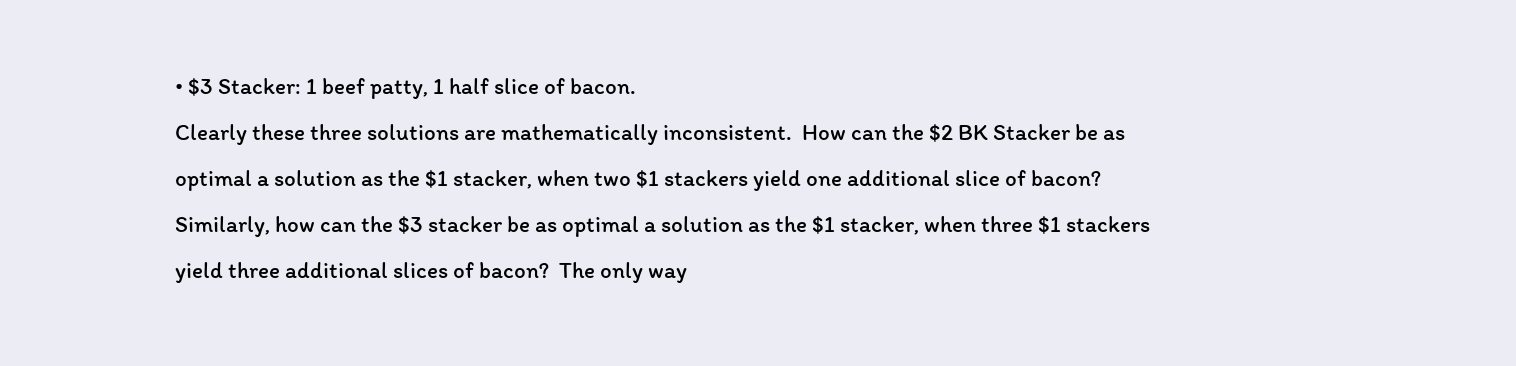• $3 Stacker: 1 beef patty, 1 half slice of bacon.
Clearly these three solutions are mathematically inconsistent.  How can the $2 BK Stacker be as optimal a solution as the $1 stacker, when two $1 stackers yield one additional slice of bacon?  Similarly, how can the $3 stacker be as optimal a solution as the $1 stacker, when three $1 stackers yield three additional slices of bacon?  The only way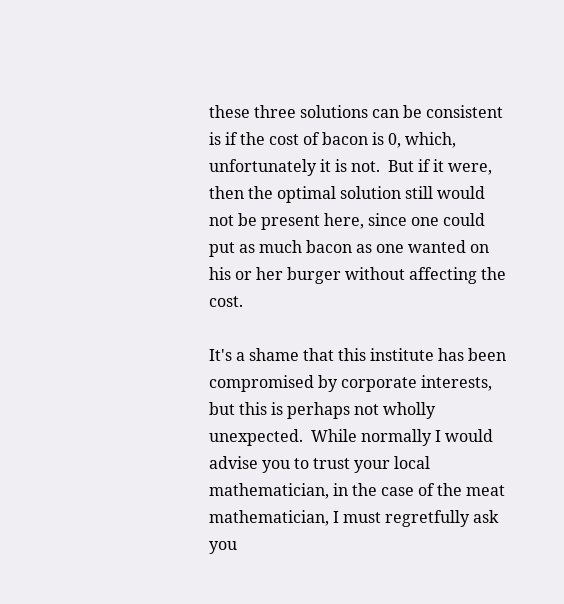these three solutions can be consistent is if the cost of bacon is 0, which, unfortunately it is not.  But if it were, then the optimal solution still would not be present here, since one could put as much bacon as one wanted on his or her burger without affecting the cost.

It's a shame that this institute has been compromised by corporate interests, but this is perhaps not wholly unexpected.  While normally I would advise you to trust your local mathematician, in the case of the meat mathematician, I must regretfully ask you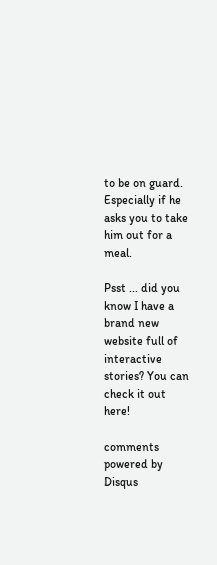to be on guard.  Especially if he asks you to take him out for a meal.

Psst ... did you know I have a brand new website full of interactive stories? You can check it out here!

comments powered by Disqus